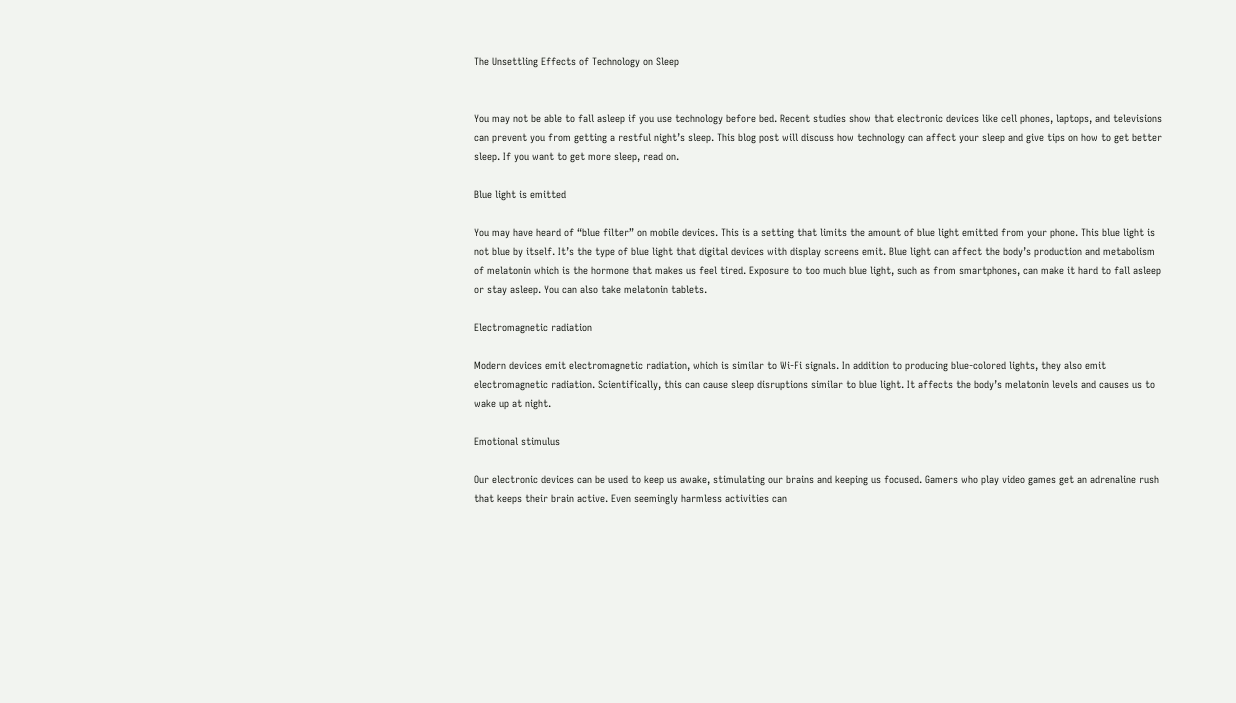The Unsettling Effects of Technology on Sleep


You may not be able to fall asleep if you use technology before bed. Recent studies show that electronic devices like cell phones, laptops, and televisions can prevent you from getting a restful night’s sleep. This blog post will discuss how technology can affect your sleep and give tips on how to get better sleep. If you want to get more sleep, read on.

Blue light is emitted

You may have heard of “blue filter” on mobile devices. This is a setting that limits the amount of blue light emitted from your phone. This blue light is not blue by itself. It’s the type of blue light that digital devices with display screens emit. Blue light can affect the body’s production and metabolism of melatonin which is the hormone that makes us feel tired. Exposure to too much blue light, such as from smartphones, can make it hard to fall asleep or stay asleep. You can also take melatonin tablets.

Electromagnetic radiation

Modern devices emit electromagnetic radiation, which is similar to Wi-Fi signals. In addition to producing blue-colored lights, they also emit electromagnetic radiation. Scientifically, this can cause sleep disruptions similar to blue light. It affects the body’s melatonin levels and causes us to wake up at night.

Emotional stimulus

Our electronic devices can be used to keep us awake, stimulating our brains and keeping us focused. Gamers who play video games get an adrenaline rush that keeps their brain active. Even seemingly harmless activities can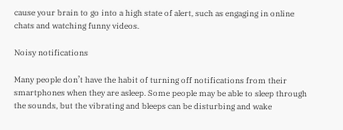cause your brain to go into a high state of alert, such as engaging in online chats and watching funny videos.

Noisy notifications

Many people don’t have the habit of turning off notifications from their smartphones when they are asleep. Some people may be able to sleep through the sounds, but the vibrating and bleeps can be disturbing and wake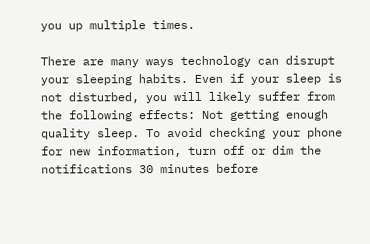you up multiple times.

There are many ways technology can disrupt your sleeping habits. Even if your sleep is not disturbed, you will likely suffer from the following effects: Not getting enough quality sleep. To avoid checking your phone for new information, turn off or dim the notifications 30 minutes before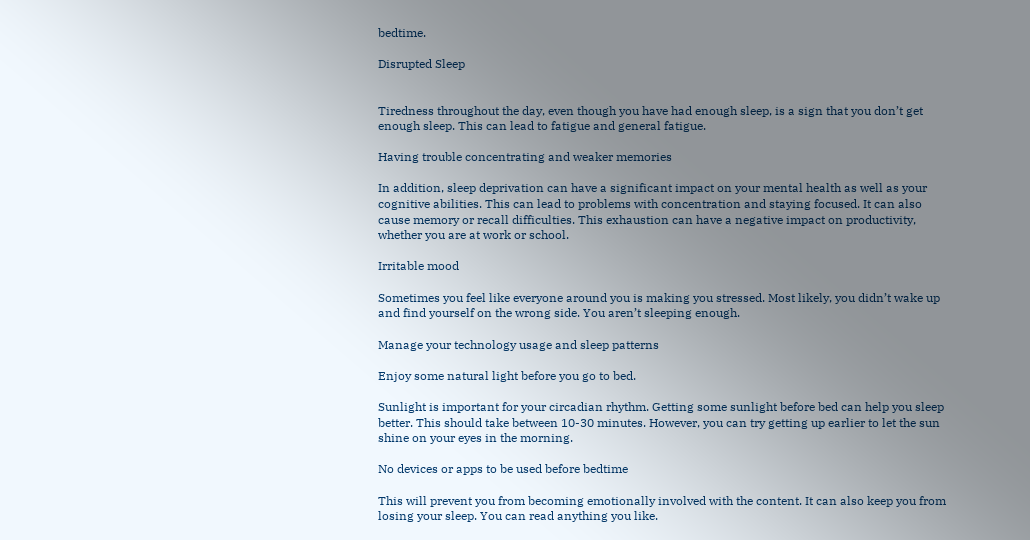bedtime.

Disrupted Sleep


Tiredness throughout the day, even though you have had enough sleep, is a sign that you don’t get enough sleep. This can lead to fatigue and general fatigue.

Having trouble concentrating and weaker memories

In addition, sleep deprivation can have a significant impact on your mental health as well as your cognitive abilities. This can lead to problems with concentration and staying focused. It can also cause memory or recall difficulties. This exhaustion can have a negative impact on productivity, whether you are at work or school.

Irritable mood

Sometimes you feel like everyone around you is making you stressed. Most likely, you didn’t wake up and find yourself on the wrong side. You aren’t sleeping enough.

Manage your technology usage and sleep patterns

Enjoy some natural light before you go to bed.

Sunlight is important for your circadian rhythm. Getting some sunlight before bed can help you sleep better. This should take between 10-30 minutes. However, you can try getting up earlier to let the sun shine on your eyes in the morning.

No devices or apps to be used before bedtime

This will prevent you from becoming emotionally involved with the content. It can also keep you from losing your sleep. You can read anything you like.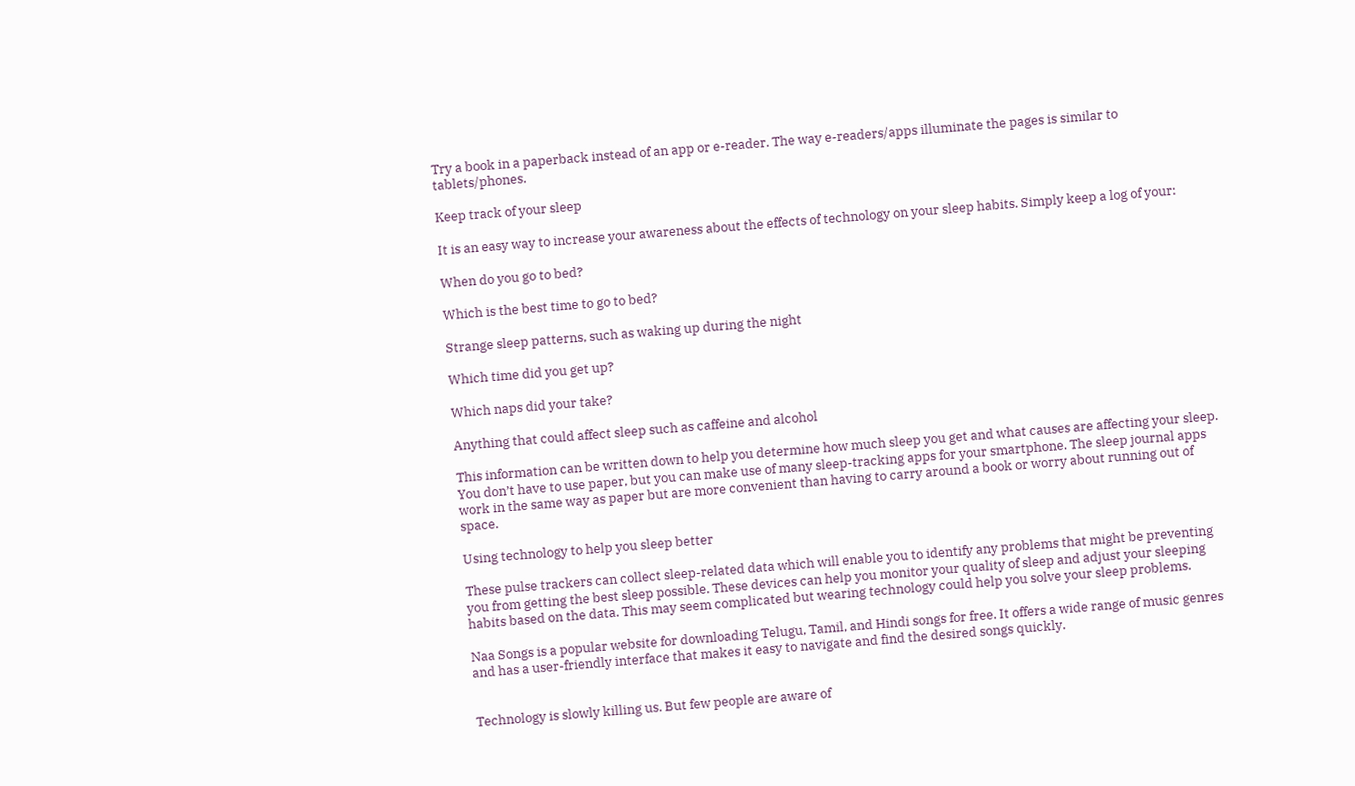Try a book in a paperback instead of an app or e-reader. The way e-readers/apps illuminate the pages is similar to tablets/phones.

Keep track of your sleep

It is an easy way to increase your awareness about the effects of technology on your sleep habits. Simply keep a log of your:

When do you go to bed?

Which is the best time to go to bed?

Strange sleep patterns, such as waking up during the night

Which time did you get up?

Which naps did your take?

Anything that could affect sleep such as caffeine and alcohol

This information can be written down to help you determine how much sleep you get and what causes are affecting your sleep. You don’t have to use paper, but you can make use of many sleep-tracking apps for your smartphone. The sleep journal apps work in the same way as paper but are more convenient than having to carry around a book or worry about running out of space.

Using technology to help you sleep better

These pulse trackers can collect sleep-related data which will enable you to identify any problems that might be preventing you from getting the best sleep possible. These devices can help you monitor your quality of sleep and adjust your sleeping habits based on the data. This may seem complicated but wearing technology could help you solve your sleep problems.

Naa Songs is a popular website for downloading Telugu, Tamil, and Hindi songs for free. It offers a wide range of music genres and has a user-friendly interface that makes it easy to navigate and find the desired songs quickly.


Technology is slowly killing us. But few people are aware of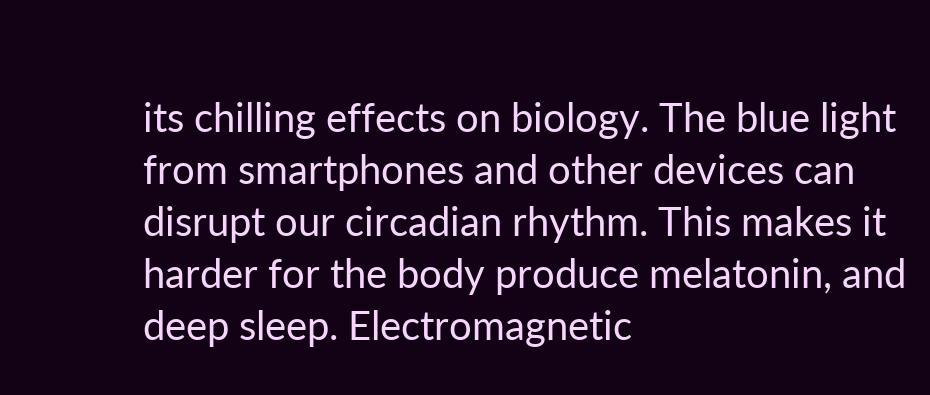its chilling effects on biology. The blue light from smartphones and other devices can disrupt our circadian rhythm. This makes it harder for the body produce melatonin, and deep sleep. Electromagnetic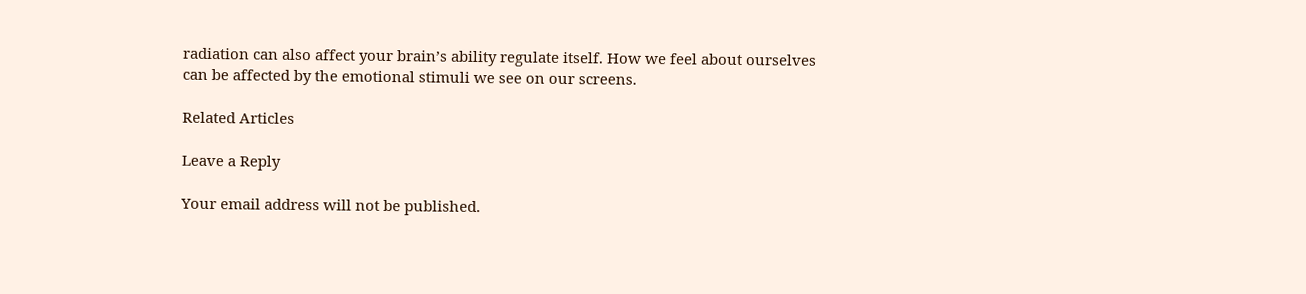radiation can also affect your brain’s ability regulate itself. How we feel about ourselves can be affected by the emotional stimuli we see on our screens.

Related Articles

Leave a Reply

Your email address will not be published.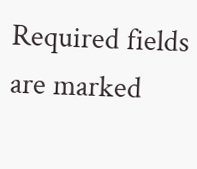Required fields are marked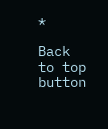*

Back to top button